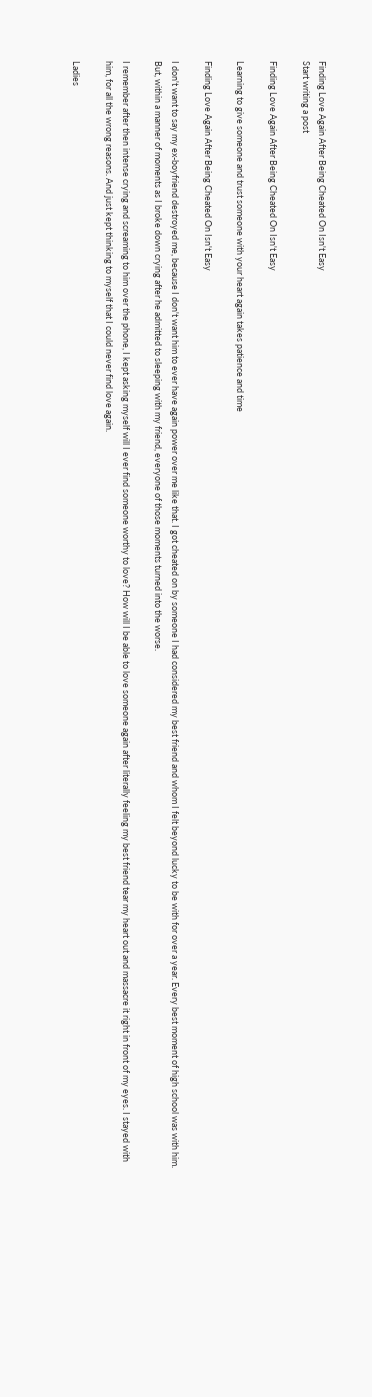Finding Love Again After Being Cheated On Isn't Easy
Start writing a post

Finding Love Again After Being Cheated On Isn't Easy

Learning to give someone and trust someone with your heart again takes patience and time

Finding Love Again After Being Cheated On Isn't Easy

I don't want to say my ex-boyfriend destroyed me, because I don't want him to ever have again power over me like that. I got cheated on by someone I had considered my best friend and whom I felt beyond lucky to be with for over a year. Every best moment of high school was with him. But, within a manner of moments as I broke down crying after he admitted to sleeping with my friend, everyone of those moments turned into the worse.

I remember after then intense crying and screaming to him over the phone, I kept asking myself will I ever find someone worthy to love? How will I be able to love someone again after literally feeling my best friend tear my heart out and massacre it right in front of my eyes. I stayed with him, for all the wrong reasons. And just kept thinking to myself that I could never find love again.

Ladies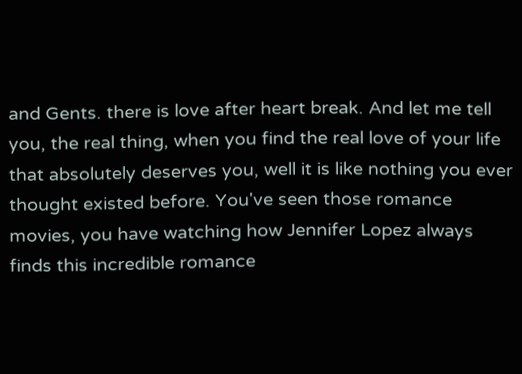and Gents. there is love after heart break. And let me tell you, the real thing, when you find the real love of your life that absolutely deserves you, well it is like nothing you ever thought existed before. You've seen those romance movies, you have watching how Jennifer Lopez always finds this incredible romance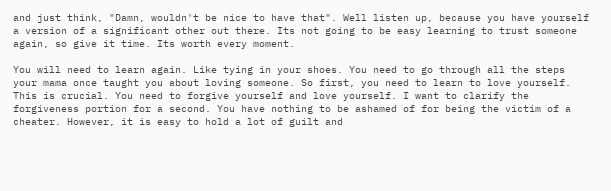and just think, "Damn, wouldn't be nice to have that". Well listen up, because you have yourself a version of a significant other out there. Its not going to be easy learning to trust someone again, so give it time. Its worth every moment.

You will need to learn again. Like tying in your shoes. You need to go through all the steps your mama once taught you about loving someone. So first, you need to learn to love yourself. This is crucial. You need to forgive yourself and love yourself. I want to clarify the forgiveness portion for a second. You have nothing to be ashamed of for being the victim of a cheater. However, it is easy to hold a lot of guilt and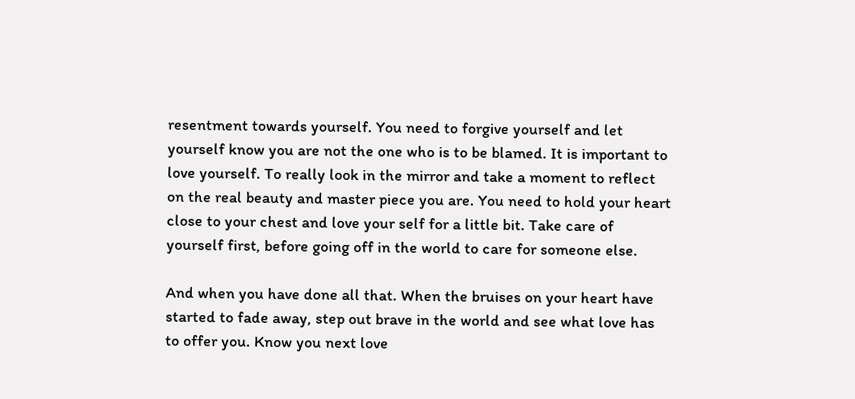resentment towards yourself. You need to forgive yourself and let yourself know you are not the one who is to be blamed. It is important to love yourself. To really look in the mirror and take a moment to reflect on the real beauty and master piece you are. You need to hold your heart close to your chest and love your self for a little bit. Take care of yourself first, before going off in the world to care for someone else.

And when you have done all that. When the bruises on your heart have started to fade away, step out brave in the world and see what love has to offer you. Know you next love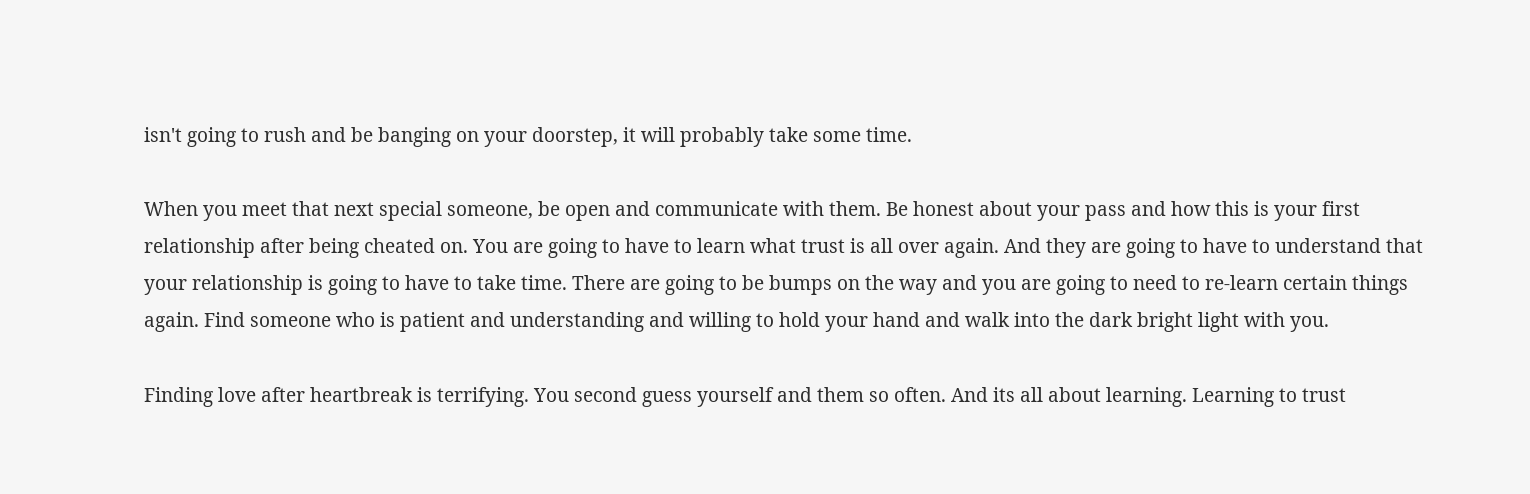isn't going to rush and be banging on your doorstep, it will probably take some time.

When you meet that next special someone, be open and communicate with them. Be honest about your pass and how this is your first relationship after being cheated on. You are going to have to learn what trust is all over again. And they are going to have to understand that your relationship is going to have to take time. There are going to be bumps on the way and you are going to need to re-learn certain things again. Find someone who is patient and understanding and willing to hold your hand and walk into the dark bright light with you.

Finding love after heartbreak is terrifying. You second guess yourself and them so often. And its all about learning. Learning to trust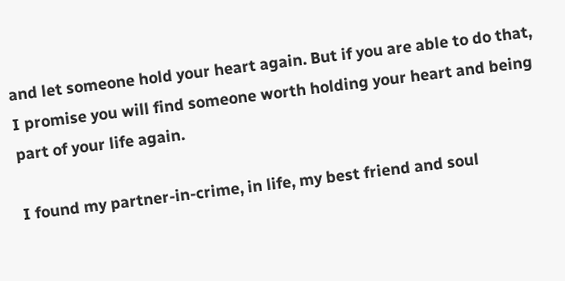and let someone hold your heart again. But if you are able to do that, I promise you will find someone worth holding your heart and being part of your life again.

I found my partner-in-crime, in life, my best friend and soul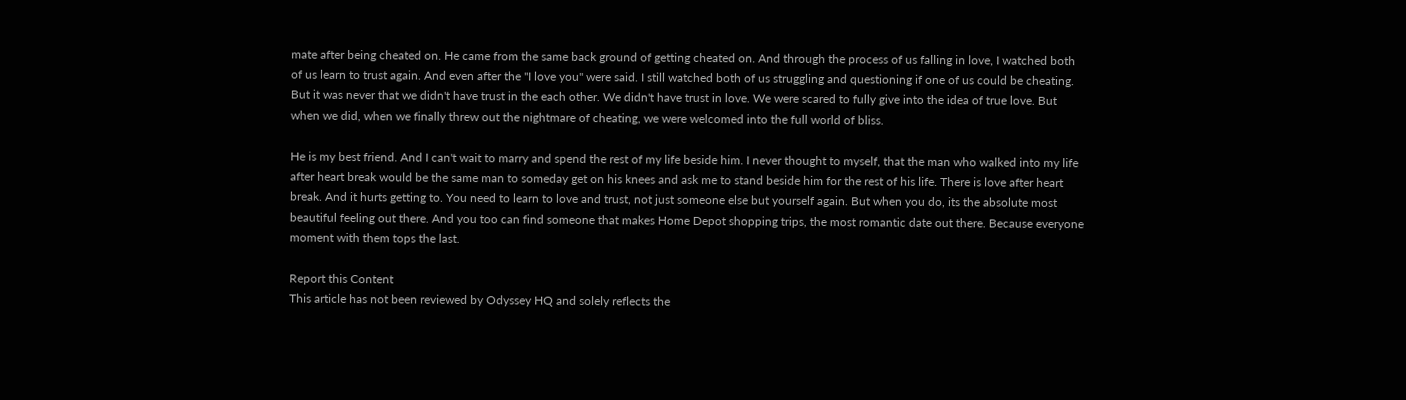mate after being cheated on. He came from the same back ground of getting cheated on. And through the process of us falling in love, I watched both of us learn to trust again. And even after the "I love you" were said. I still watched both of us struggling and questioning if one of us could be cheating. But it was never that we didn't have trust in the each other. We didn't have trust in love. We were scared to fully give into the idea of true love. But when we did, when we finally threw out the nightmare of cheating, we were welcomed into the full world of bliss.

He is my best friend. And I can't wait to marry and spend the rest of my life beside him. I never thought to myself, that the man who walked into my life after heart break would be the same man to someday get on his knees and ask me to stand beside him for the rest of his life. There is love after heart break. And it hurts getting to. You need to learn to love and trust, not just someone else but yourself again. But when you do, its the absolute most beautiful feeling out there. And you too can find someone that makes Home Depot shopping trips, the most romantic date out there. Because everyone moment with them tops the last.

Report this Content
This article has not been reviewed by Odyssey HQ and solely reflects the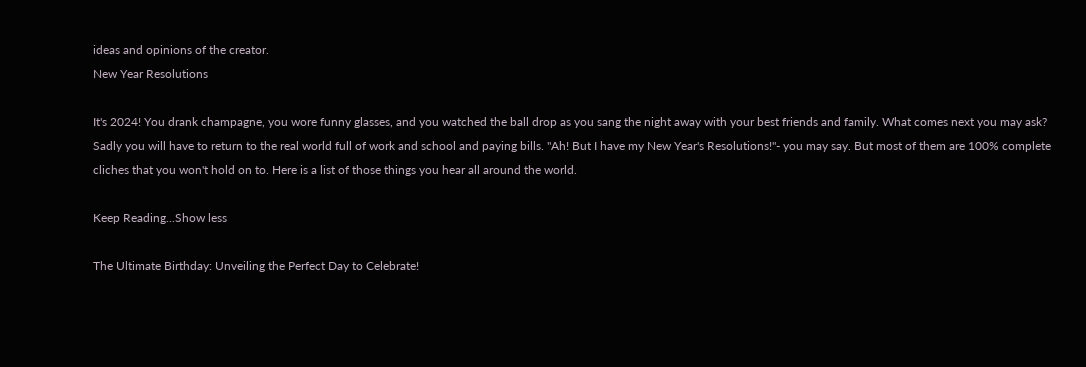ideas and opinions of the creator.
New Year Resolutions

It's 2024! You drank champagne, you wore funny glasses, and you watched the ball drop as you sang the night away with your best friends and family. What comes next you may ask? Sadly you will have to return to the real world full of work and school and paying bills. "Ah! But I have my New Year's Resolutions!"- you may say. But most of them are 100% complete cliches that you won't hold on to. Here is a list of those things you hear all around the world.

Keep Reading...Show less

The Ultimate Birthday: Unveiling the Perfect Day to Celebrate!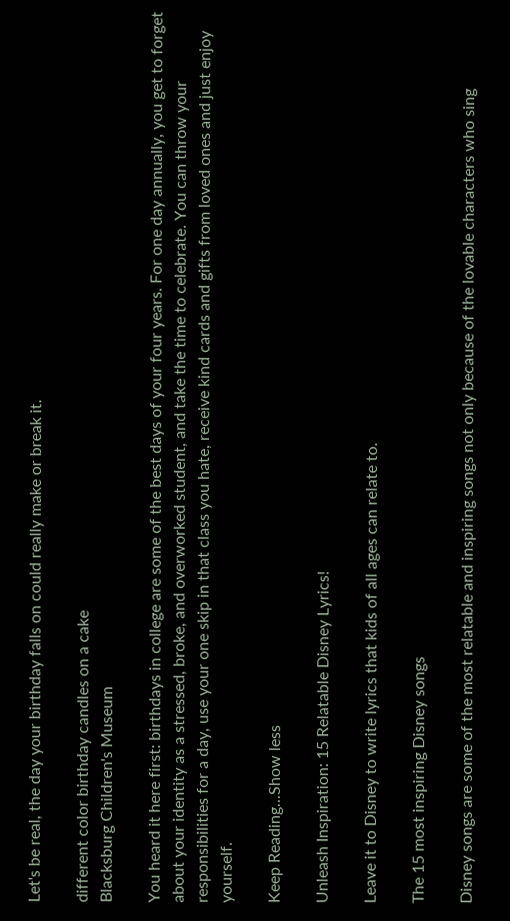Let's be real, the day your birthday falls on could really make or break it.

different color birthday candles on a cake
Blacksburg Children's Museum

You heard it here first: birthdays in college are some of the best days of your four years. For one day annually, you get to forget about your identity as a stressed, broke, and overworked student, and take the time to celebrate. You can throw your responsibilities for a day, use your one skip in that class you hate, receive kind cards and gifts from loved ones and just enjoy yourself.

Keep Reading...Show less

Unleash Inspiration: 15 Relatable Disney Lyrics!

Leave it to Disney to write lyrics that kids of all ages can relate to.

The 15 most inspiring Disney songs

Disney songs are some of the most relatable and inspiring songs not only because of the lovable characters who sing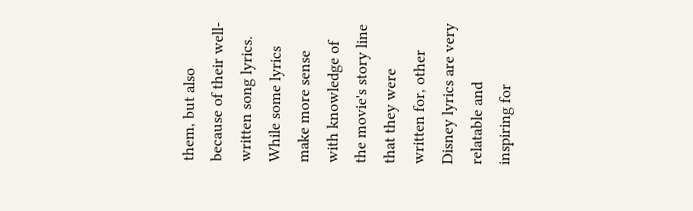them, but also because of their well-written song lyrics. While some lyrics make more sense with knowledge of the movie's story line that they were written for, other Disney lyrics are very relatable and inspiring for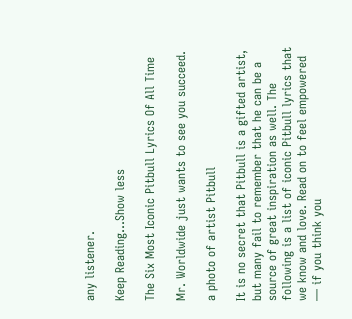any listener.

Keep Reading...Show less

The Six Most Iconic Pitbull Lyrics Of All Time

Mr. Worldwide just wants to see you succeed.

a photo of artist Pitbull

It is no secret that Pitbull is a gifted artist, but many fail to remember that he can be a source of great inspiration as well. The following is a list of iconic Pitbull lyrics that we know and love. Read on to feel empowered — if you think you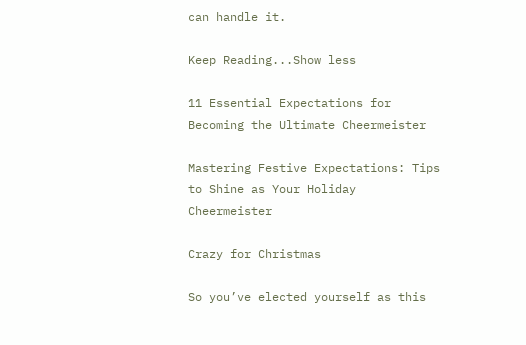can handle it.

Keep Reading...Show less

11 Essential Expectations for Becoming the Ultimate Cheermeister

Mastering Festive Expectations: Tips to Shine as Your Holiday Cheermeister

Crazy for Christmas

So you’ve elected yourself as this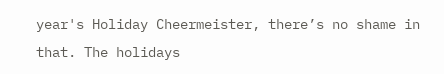year's Holiday Cheermeister, there’s no shame in that. The holidays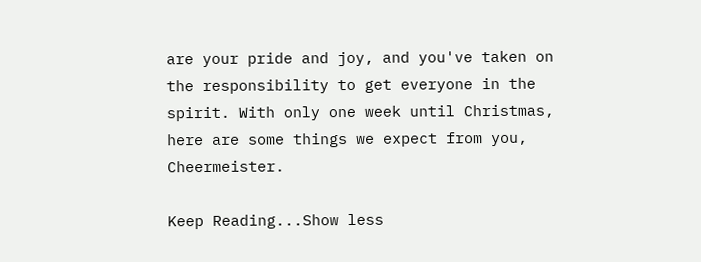are your pride and joy, and you've taken on the responsibility to get everyone in the spirit. With only one week until Christmas, here are some things we expect from you, Cheermeister.

Keep Reading...Show less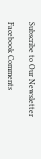Subscribe to Our Newsletter

Facebook Comments